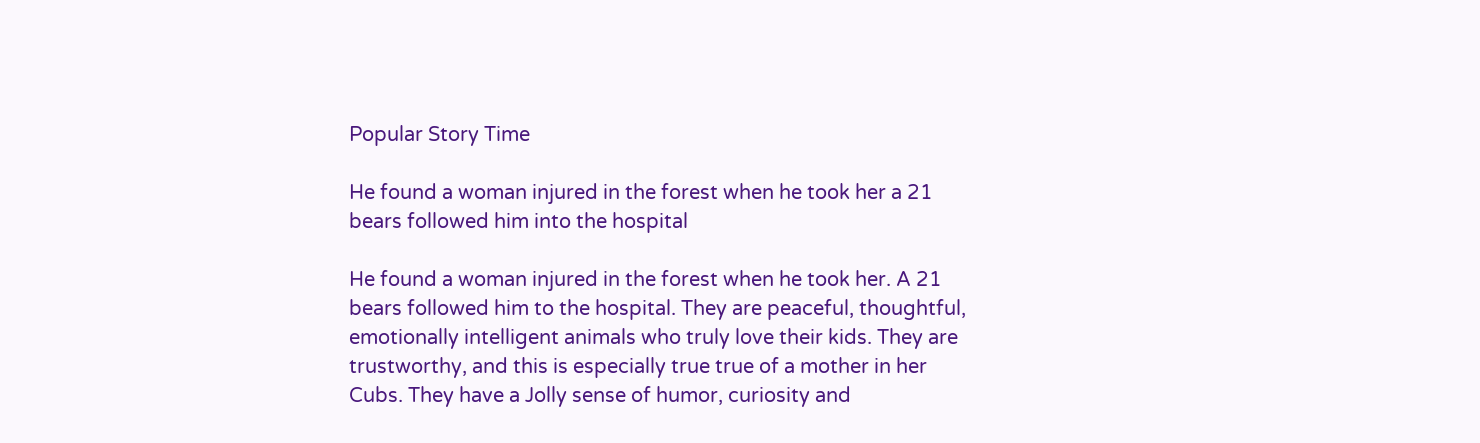Popular Story Time

He found a woman injured in the forest when he took her a 21 bears followed him into the hospital

He found a woman injured in the forest when he took her. A 21 bears followed him to the hospital. They are peaceful, thoughtful, emotionally intelligent animals who truly love their kids. They are trustworthy, and this is especially true true of a mother in her Cubs. They have a Jolly sense of humor, curiosity and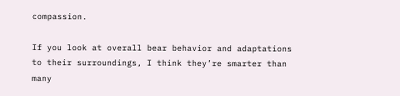compassion.

If you look at overall bear behavior and adaptations to their surroundings, I think they’re smarter than many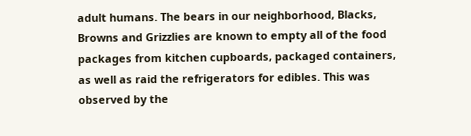adult humans. The bears in our neighborhood, Blacks, Browns and Grizzlies are known to empty all of the food packages from kitchen cupboards, packaged containers, as well as raid the refrigerators for edibles. This was observed by the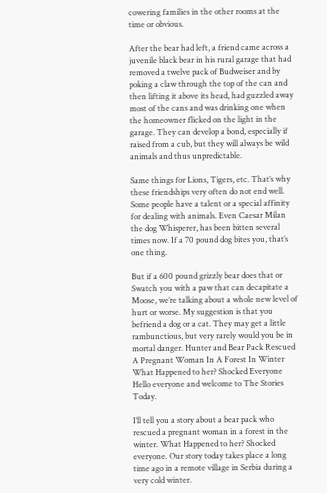cowering families in the other rooms at the time or obvious.

After the bear had left, a friend came across a juvenile black bear in his rural garage that had removed a twelve pack of Budweiser and by poking a claw through the top of the can and then lifting it above its head, had guzzled away most of the cans and was drinking one when the homeowner flicked on the light in the garage. They can develop a bond, especially if raised from a cub, but they will always be wild animals and thus unpredictable.

Same things for Lions, Tigers, etc. That’s why these friendships very often do not end well. Some people have a talent or a special affinity for dealing with animals. Even Caesar Milan the dog Whisperer, has been bitten several times now. If a 70 pound dog bites you, that’s one thing.

But if a 600 pound grizzly bear does that or Swatch you with a paw that can decapitate a Moose, we’re talking about a whole new level of hurt or worse. My suggestion is that you befriend a dog or a cat. They may get a little rambunctious, but very rarely would you be in mortal danger. Hunter and Bear Pack Rescued A Pregnant Woman In A Forest In Winter What Happened to her? Shocked Everyone Hello everyone and welcome to The Stories Today.

I’ll tell you a story about a bear pack who rescued a pregnant woman in a forest in the winter. What Happened to her? Shocked everyone. Our story today takes place a long time ago in a remote village in Serbia during a very cold winter.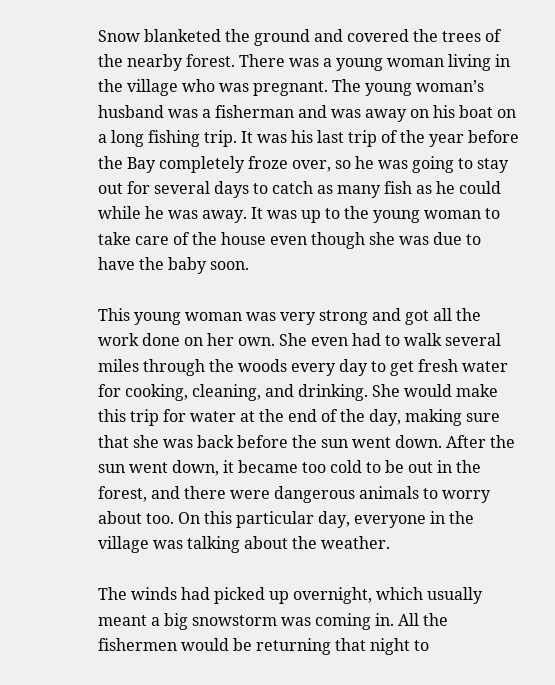Snow blanketed the ground and covered the trees of the nearby forest. There was a young woman living in the village who was pregnant. The young woman’s husband was a fisherman and was away on his boat on a long fishing trip. It was his last trip of the year before the Bay completely froze over, so he was going to stay out for several days to catch as many fish as he could while he was away. It was up to the young woman to take care of the house even though she was due to have the baby soon.

This young woman was very strong and got all the work done on her own. She even had to walk several miles through the woods every day to get fresh water for cooking, cleaning, and drinking. She would make this trip for water at the end of the day, making sure that she was back before the sun went down. After the sun went down, it became too cold to be out in the forest, and there were dangerous animals to worry about too. On this particular day, everyone in the village was talking about the weather.

The winds had picked up overnight, which usually meant a big snowstorm was coming in. All the fishermen would be returning that night to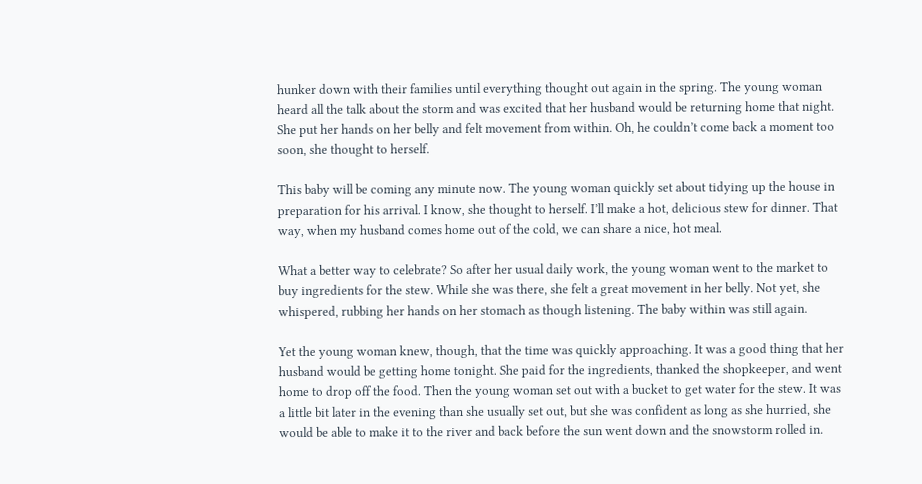hunker down with their families until everything thought out again in the spring. The young woman heard all the talk about the storm and was excited that her husband would be returning home that night. She put her hands on her belly and felt movement from within. Oh, he couldn’t come back a moment too soon, she thought to herself.

This baby will be coming any minute now. The young woman quickly set about tidying up the house in preparation for his arrival. I know, she thought to herself. I’ll make a hot, delicious stew for dinner. That way, when my husband comes home out of the cold, we can share a nice, hot meal.

What a better way to celebrate? So after her usual daily work, the young woman went to the market to buy ingredients for the stew. While she was there, she felt a great movement in her belly. Not yet, she whispered, rubbing her hands on her stomach as though listening. The baby within was still again.

Yet the young woman knew, though, that the time was quickly approaching. It was a good thing that her husband would be getting home tonight. She paid for the ingredients, thanked the shopkeeper, and went home to drop off the food. Then the young woman set out with a bucket to get water for the stew. It was a little bit later in the evening than she usually set out, but she was confident as long as she hurried, she would be able to make it to the river and back before the sun went down and the snowstorm rolled in.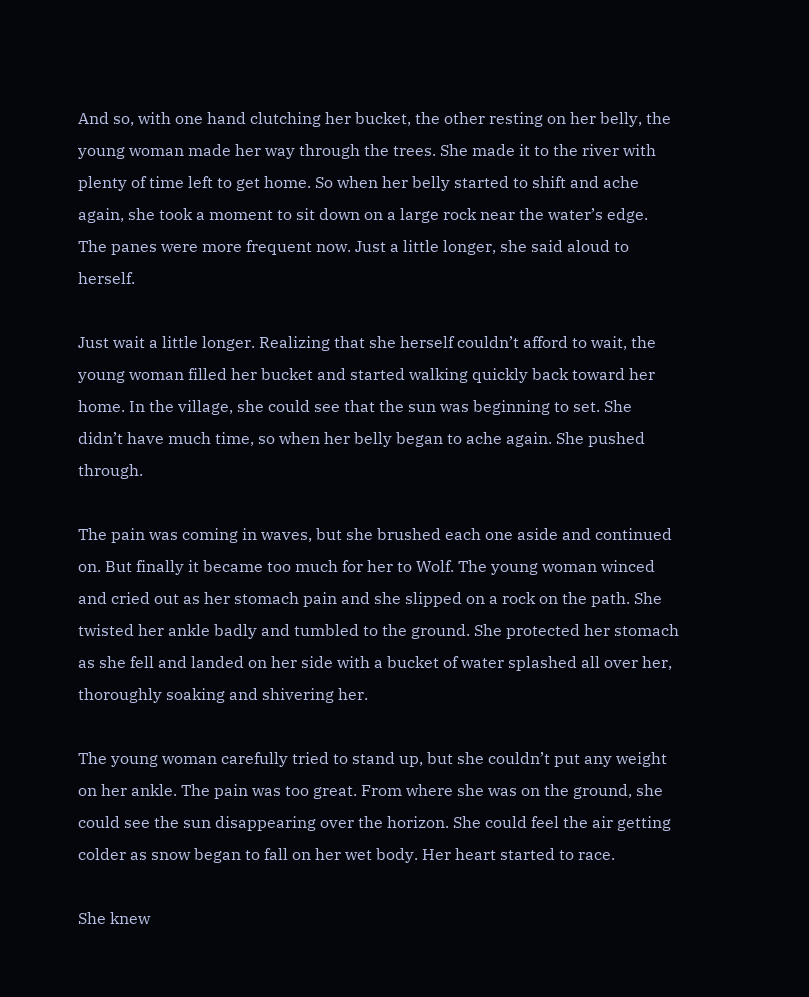And so, with one hand clutching her bucket, the other resting on her belly, the young woman made her way through the trees. She made it to the river with plenty of time left to get home. So when her belly started to shift and ache again, she took a moment to sit down on a large rock near the water’s edge. The panes were more frequent now. Just a little longer, she said aloud to herself.

Just wait a little longer. Realizing that she herself couldn’t afford to wait, the young woman filled her bucket and started walking quickly back toward her home. In the village, she could see that the sun was beginning to set. She didn’t have much time, so when her belly began to ache again. She pushed through.

The pain was coming in waves, but she brushed each one aside and continued on. But finally it became too much for her to Wolf. The young woman winced and cried out as her stomach pain and she slipped on a rock on the path. She twisted her ankle badly and tumbled to the ground. She protected her stomach as she fell and landed on her side with a bucket of water splashed all over her, thoroughly soaking and shivering her.

The young woman carefully tried to stand up, but she couldn’t put any weight on her ankle. The pain was too great. From where she was on the ground, she could see the sun disappearing over the horizon. She could feel the air getting colder as snow began to fall on her wet body. Her heart started to race.

She knew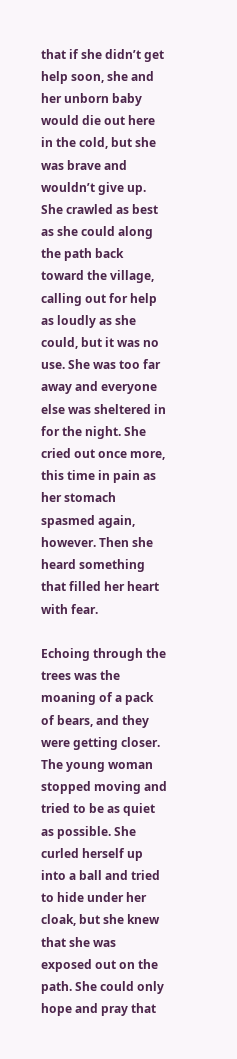that if she didn’t get help soon, she and her unborn baby would die out here in the cold, but she was brave and wouldn’t give up. She crawled as best as she could along the path back toward the village, calling out for help as loudly as she could, but it was no use. She was too far away and everyone else was sheltered in for the night. She cried out once more, this time in pain as her stomach spasmed again, however. Then she heard something that filled her heart with fear.

Echoing through the trees was the moaning of a pack of bears, and they were getting closer. The young woman stopped moving and tried to be as quiet as possible. She curled herself up into a ball and tried to hide under her cloak, but she knew that she was exposed out on the path. She could only hope and pray that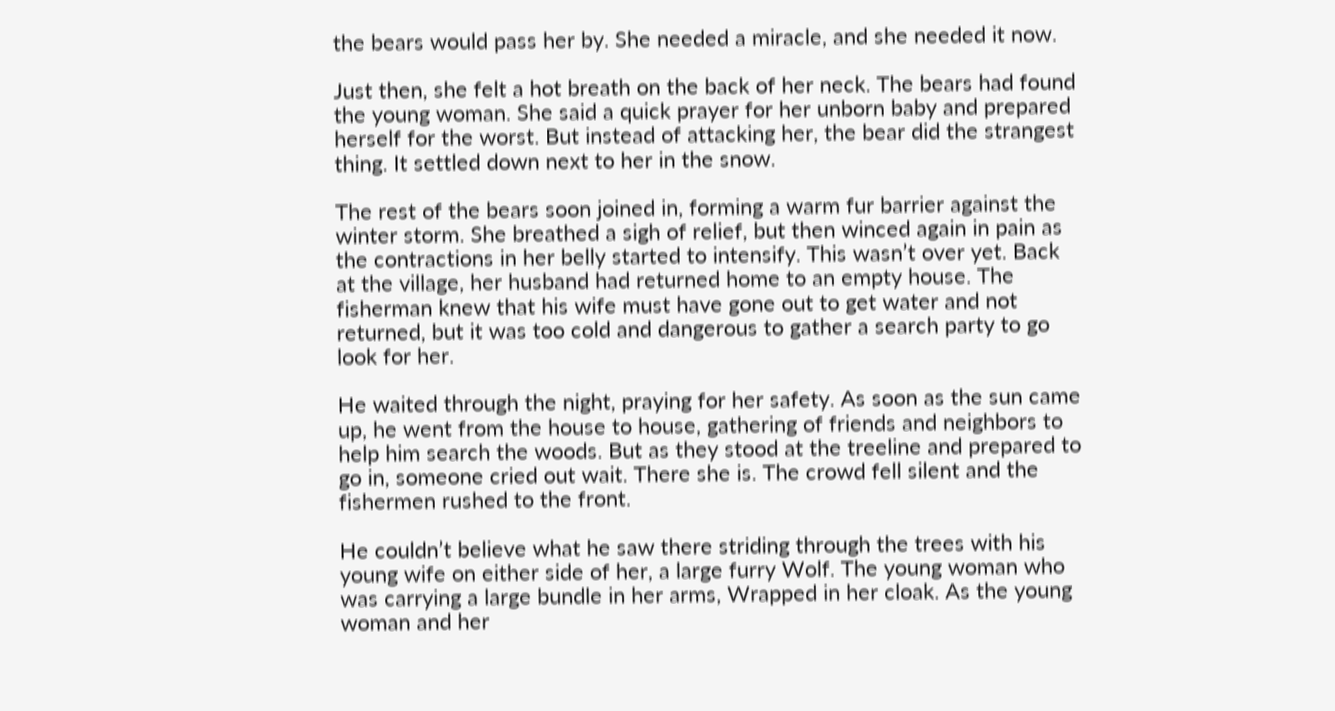the bears would pass her by. She needed a miracle, and she needed it now.

Just then, she felt a hot breath on the back of her neck. The bears had found the young woman. She said a quick prayer for her unborn baby and prepared herself for the worst. But instead of attacking her, the bear did the strangest thing. It settled down next to her in the snow.

The rest of the bears soon joined in, forming a warm fur barrier against the winter storm. She breathed a sigh of relief, but then winced again in pain as the contractions in her belly started to intensify. This wasn’t over yet. Back at the village, her husband had returned home to an empty house. The fisherman knew that his wife must have gone out to get water and not returned, but it was too cold and dangerous to gather a search party to go look for her.

He waited through the night, praying for her safety. As soon as the sun came up, he went from the house to house, gathering of friends and neighbors to help him search the woods. But as they stood at the treeline and prepared to go in, someone cried out wait. There she is. The crowd fell silent and the fishermen rushed to the front.

He couldn’t believe what he saw there striding through the trees with his young wife on either side of her, a large furry Wolf. The young woman who was carrying a large bundle in her arms, Wrapped in her cloak. As the young woman and her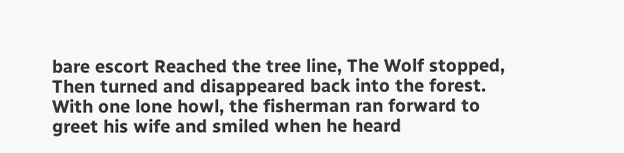bare escort Reached the tree line, The Wolf stopped, Then turned and disappeared back into the forest. With one lone howl, the fisherman ran forward to greet his wife and smiled when he heard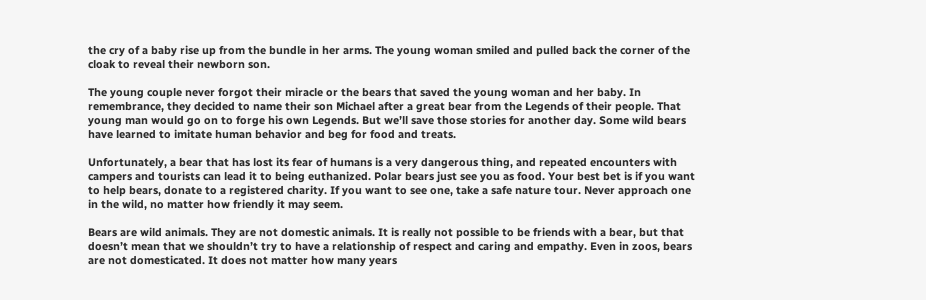the cry of a baby rise up from the bundle in her arms. The young woman smiled and pulled back the corner of the cloak to reveal their newborn son.

The young couple never forgot their miracle or the bears that saved the young woman and her baby. In remembrance, they decided to name their son Michael after a great bear from the Legends of their people. That young man would go on to forge his own Legends. But we’ll save those stories for another day. Some wild bears have learned to imitate human behavior and beg for food and treats.

Unfortunately, a bear that has lost its fear of humans is a very dangerous thing, and repeated encounters with campers and tourists can lead it to being euthanized. Polar bears just see you as food. Your best bet is if you want to help bears, donate to a registered charity. If you want to see one, take a safe nature tour. Never approach one in the wild, no matter how friendly it may seem.

Bears are wild animals. They are not domestic animals. It is really not possible to be friends with a bear, but that doesn’t mean that we shouldn’t try to have a relationship of respect and caring and empathy. Even in zoos, bears are not domesticated. It does not matter how many years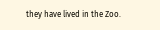they have lived in the Zoo.